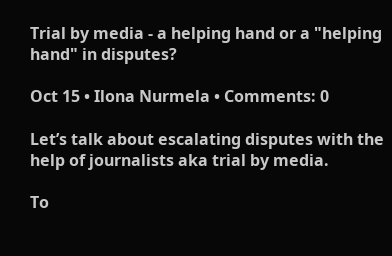Trial by media - a helping hand or a "helping hand" in disputes?

Oct 15 • Ilona Nurmela • Comments: 0

Let’s talk about escalating disputes with the help of journalists aka trial by media.

To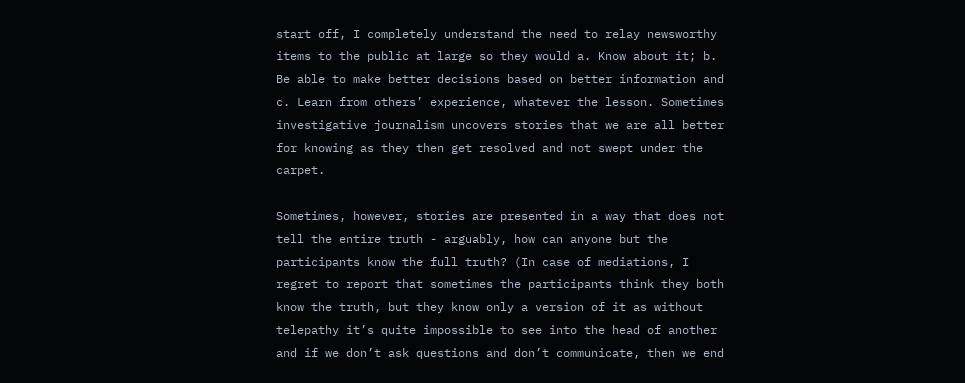start off, I completely understand the need to relay newsworthy items to the public at large so they would a. Know about it; b. Be able to make better decisions based on better information and c. Learn from others’ experience, whatever the lesson. Sometimes investigative journalism uncovers stories that we are all better for knowing as they then get resolved and not swept under the carpet.

Sometimes, however, stories are presented in a way that does not tell the entire truth - arguably, how can anyone but the participants know the full truth? (In case of mediations, I regret to report that sometimes the participants think they both know the truth, but they know only a version of it as without telepathy it’s quite impossible to see into the head of another and if we don’t ask questions and don’t communicate, then we end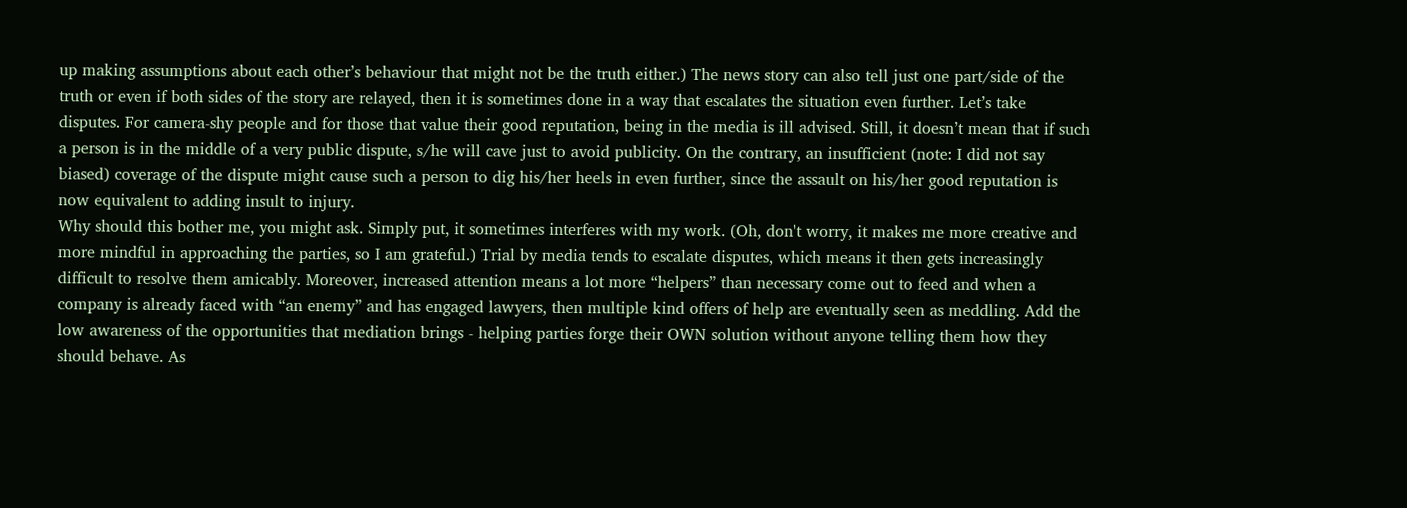up making assumptions about each other’s behaviour that might not be the truth either.) The news story can also tell just one part/side of the truth or even if both sides of the story are relayed, then it is sometimes done in a way that escalates the situation even further. Let’s take disputes. For camera-shy people and for those that value their good reputation, being in the media is ill advised. Still, it doesn’t mean that if such a person is in the middle of a very public dispute, s/he will cave just to avoid publicity. On the contrary, an insufficient (note: I did not say biased) coverage of the dispute might cause such a person to dig his/her heels in even further, since the assault on his/her good reputation is now equivalent to adding insult to injury.
Why should this bother me, you might ask. Simply put, it sometimes interferes with my work. (Oh, don't worry, it makes me more creative and more mindful in approaching the parties, so I am grateful.) Trial by media tends to escalate disputes, which means it then gets increasingly difficult to resolve them amicably. Moreover, increased attention means a lot more “helpers” than necessary come out to feed and when a company is already faced with “an enemy” and has engaged lawyers, then multiple kind offers of help are eventually seen as meddling. Add the low awareness of the opportunities that mediation brings - helping parties forge their OWN solution without anyone telling them how they should behave. As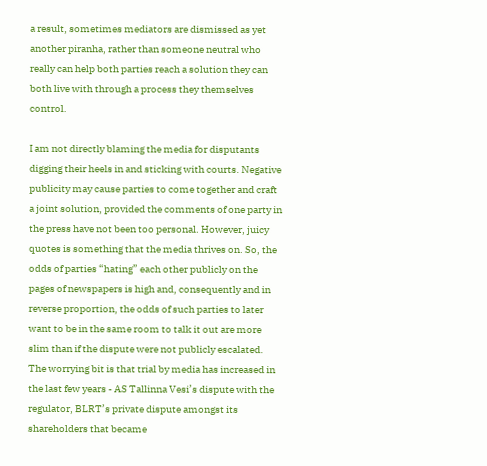a result, sometimes mediators are dismissed as yet another piranha, rather than someone neutral who really can help both parties reach a solution they can both live with through a process they themselves control.

I am not directly blaming the media for disputants digging their heels in and sticking with courts. Negative publicity may cause parties to come together and craft a joint solution, provided the comments of one party in the press have not been too personal. However, juicy quotes is something that the media thrives on. So, the odds of parties “hating” each other publicly on the pages of newspapers is high and, consequently and in reverse proportion, the odds of such parties to later want to be in the same room to talk it out are more slim than if the dispute were not publicly escalated. The worrying bit is that trial by media has increased in the last few years - AS Tallinna Vesi’s dispute with the regulator, BLRT’s private dispute amongst its shareholders that became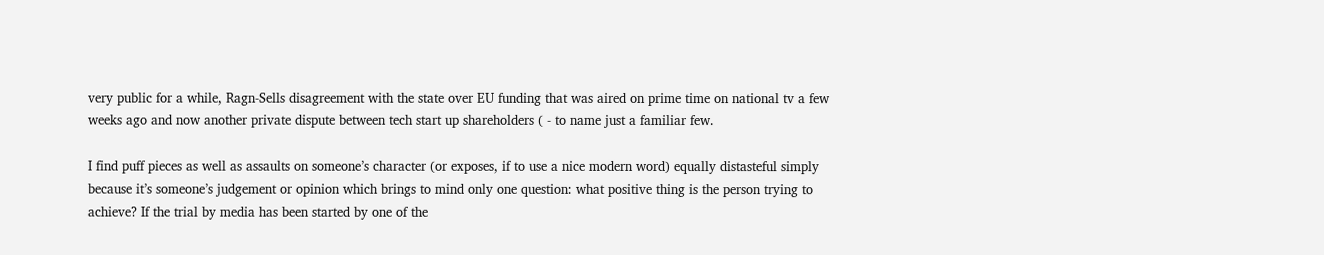very public for a while, Ragn-Sells disagreement with the state over EU funding that was aired on prime time on national tv a few weeks ago and now another private dispute between tech start up shareholders ( - to name just a familiar few.

I find puff pieces as well as assaults on someone’s character (or exposes, if to use a nice modern word) equally distasteful simply because it’s someone’s judgement or opinion which brings to mind only one question: what positive thing is the person trying to achieve? If the trial by media has been started by one of the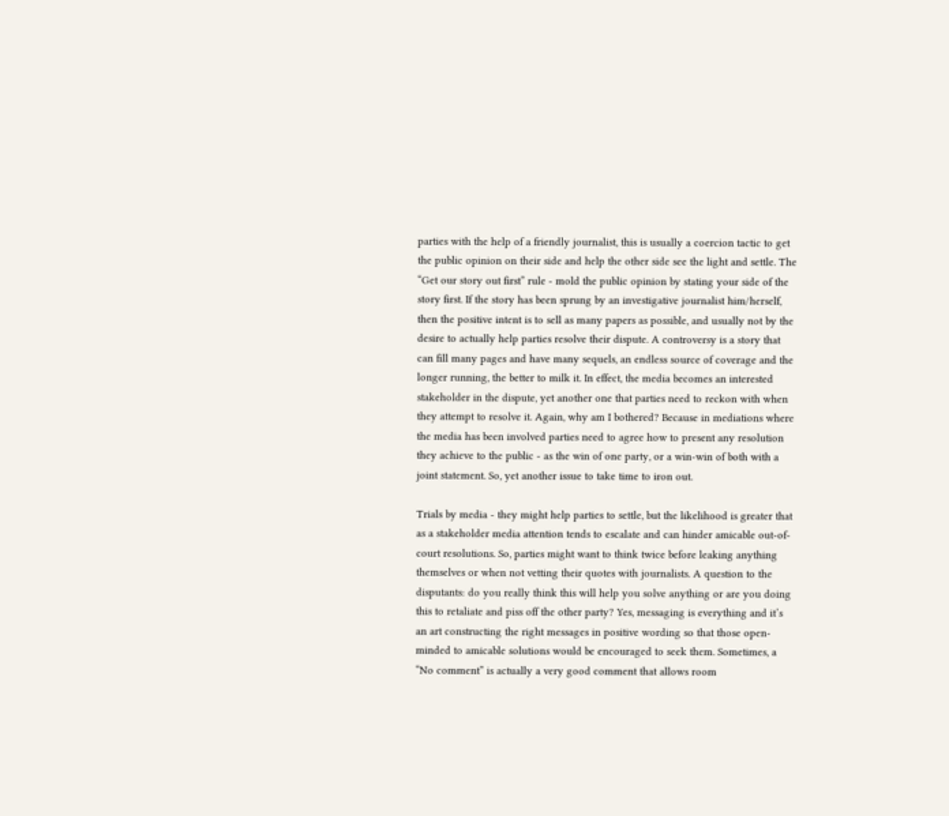parties with the help of a friendly journalist, this is usually a coercion tactic to get the public opinion on their side and help the other side see the light and settle. The “Get our story out first” rule - mold the public opinion by stating your side of the story first. If the story has been sprung by an investigative journalist him/herself, then the positive intent is to sell as many papers as possible, and usually not by the desire to actually help parties resolve their dispute. A controversy is a story that can fill many pages and have many sequels, an endless source of coverage and the longer running, the better to milk it. In effect, the media becomes an interested stakeholder in the dispute, yet another one that parties need to reckon with when they attempt to resolve it. Again, why am I bothered? Because in mediations where the media has been involved parties need to agree how to present any resolution they achieve to the public - as the win of one party, or a win-win of both with a joint statement. So, yet another issue to take time to iron out.

Trials by media - they might help parties to settle, but the likelihood is greater that as a stakeholder media attention tends to escalate and can hinder amicable out-of-court resolutions. So, parties might want to think twice before leaking anything themselves or when not vetting their quotes with journalists. A question to the disputants: do you really think this will help you solve anything or are you doing this to retaliate and piss off the other party? Yes, messaging is everything and it’s an art constructing the right messages in positive wording so that those open-minded to amicable solutions would be encouraged to seek them. Sometimes, a “No comment” is actually a very good comment that allows room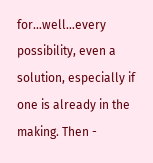for…well…every possibility, even a solution, especially if one is already in the making. Then -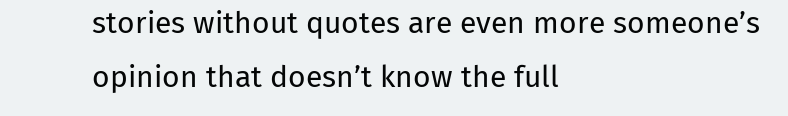stories without quotes are even more someone’s opinion that doesn’t know the full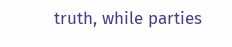truth, while parties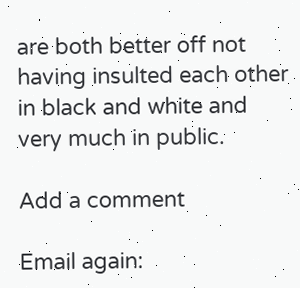are both better off not having insulted each other in black and white and very much in public.

Add a comment

Email again: